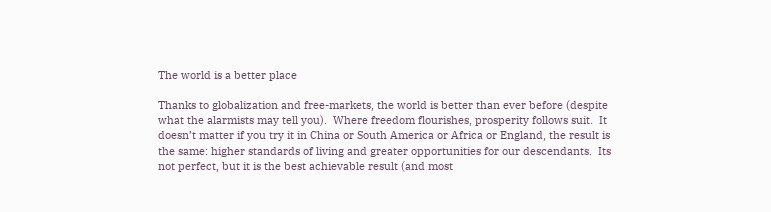The world is a better place

Thanks to globalization and free-markets, the world is better than ever before (despite what the alarmists may tell you).  Where freedom flourishes, prosperity follows suit.  It doesn’t matter if you try it in China or South America or Africa or England, the result is the same: higher standards of living and greater opportunities for our descendants.  Its not perfect, but it is the best achievable result (and most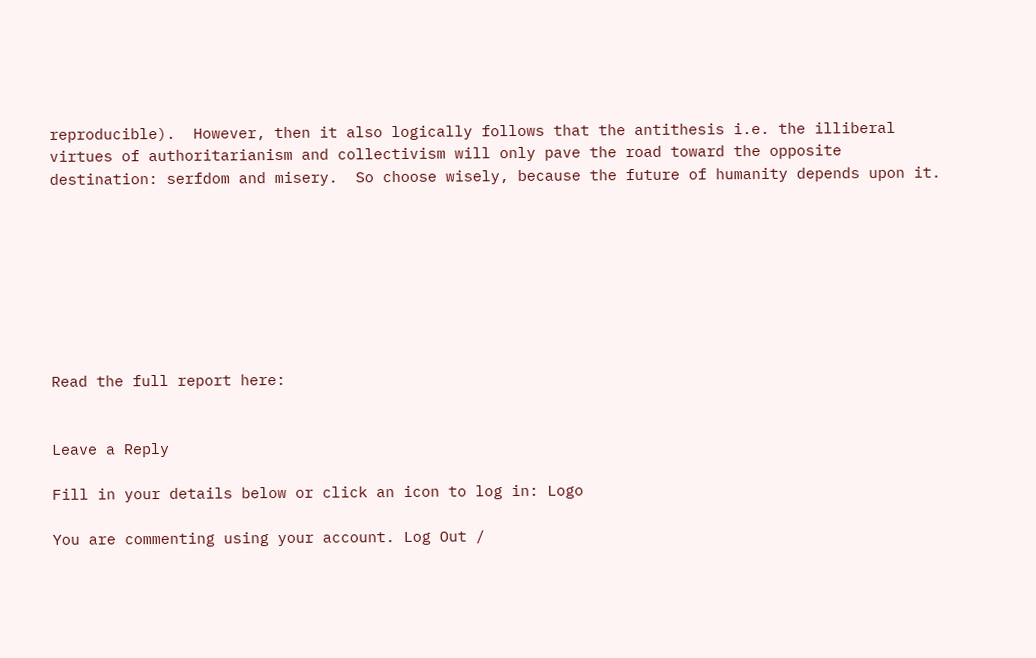reproducible).  However, then it also logically follows that the antithesis i.e. the illiberal virtues of authoritarianism and collectivism will only pave the road toward the opposite destination: serfdom and misery.  So choose wisely, because the future of humanity depends upon it.








Read the full report here:


Leave a Reply

Fill in your details below or click an icon to log in: Logo

You are commenting using your account. Log Out /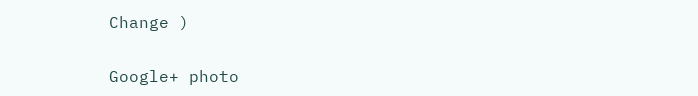Change )

Google+ photo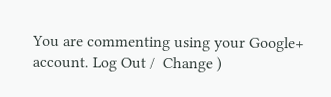You are commenting using your Google+ account. Log Out /  Change )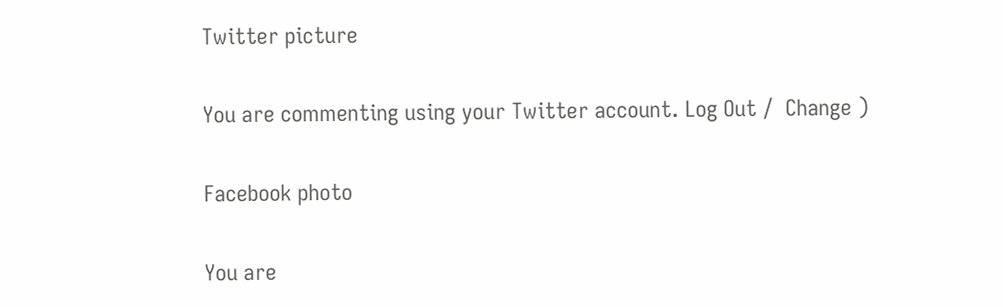Twitter picture

You are commenting using your Twitter account. Log Out /  Change )

Facebook photo

You are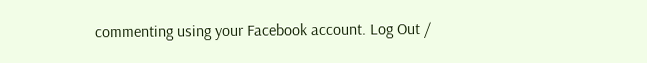commenting using your Facebook account. Log Out /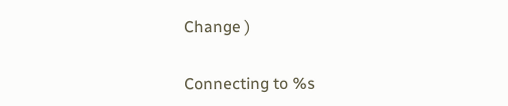Change )


Connecting to %s